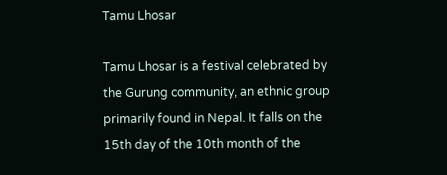Tamu Lhosar

Tamu Lhosar is a festival celebrated by the Gurung community, an ethnic group primarily found in Nepal. It falls on the 15th day of the 10th month of the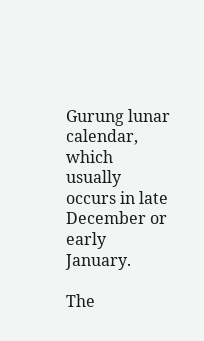Gurung lunar calendar, which usually occurs in late December or early January.

The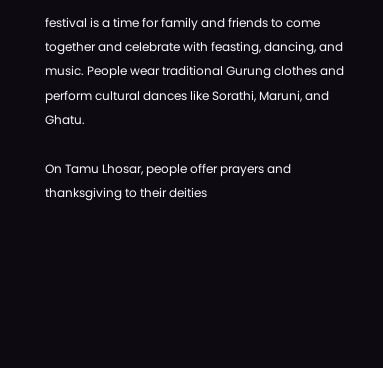festival is a time for family and friends to come together and celebrate with feasting, dancing, and music. People wear traditional Gurung clothes and perform cultural dances like Sorathi, Maruni, and Ghatu.

On Tamu Lhosar, people offer prayers and thanksgiving to their deities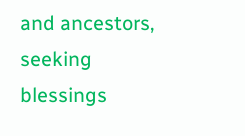and ancestors, seeking blessings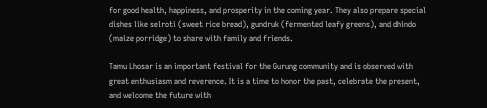for good health, happiness, and prosperity in the coming year. They also prepare special dishes like selroti (sweet rice bread), gundruk (fermented leafy greens), and dhindo (maize porridge) to share with family and friends.

Tamu Lhosar is an important festival for the Gurung community and is observed with great enthusiasm and reverence. It is a time to honor the past, celebrate the present, and welcome the future with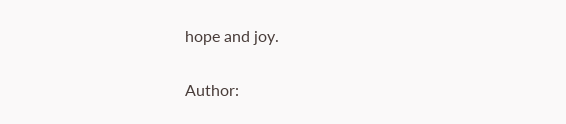hope and joy.

Author: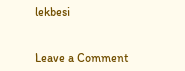lekbesi


Leave a Comment